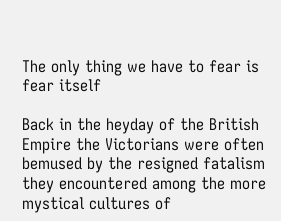The only thing we have to fear is fear itself

Back in the heyday of the British Empire the Victorians were often bemused by the resigned fatalism they encountered among the more mystical cultures of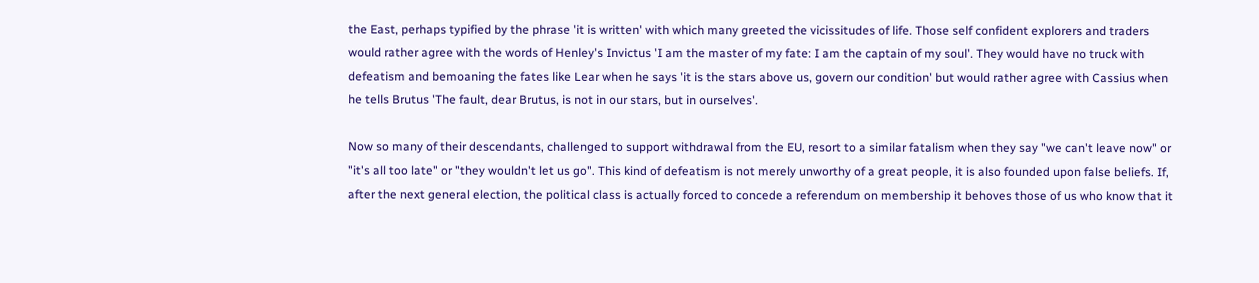the East, perhaps typified by the phrase 'it is written' with which many greeted the vicissitudes of life. Those self confident explorers and traders would rather agree with the words of Henley's Invictus 'I am the master of my fate: I am the captain of my soul'. They would have no truck with defeatism and bemoaning the fates like Lear when he says 'it is the stars above us, govern our condition' but would rather agree with Cassius when he tells Brutus 'The fault, dear Brutus, is not in our stars, but in ourselves'.

Now so many of their descendants, challenged to support withdrawal from the EU, resort to a similar fatalism when they say "we can't leave now" or "it's all too late" or "they wouldn't let us go". This kind of defeatism is not merely unworthy of a great people, it is also founded upon false beliefs. If, after the next general election, the political class is actually forced to concede a referendum on membership it behoves those of us who know that it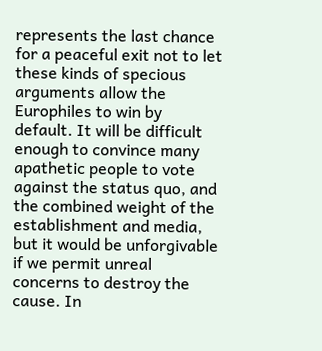represents the last chance for a peaceful exit not to let these kinds of specious arguments allow the Europhiles to win by default. It will be difficult enough to convince many apathetic people to vote against the status quo, and the combined weight of the establishment and media, but it would be unforgivable if we permit unreal concerns to destroy the cause. In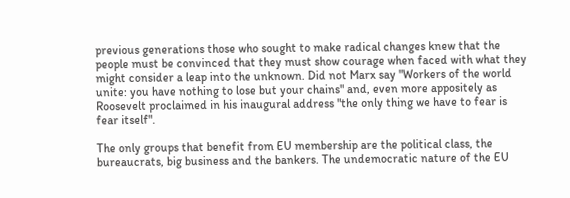previous generations those who sought to make radical changes knew that the people must be convinced that they must show courage when faced with what they might consider a leap into the unknown. Did not Marx say "Workers of the world unite: you have nothing to lose but your chains" and, even more appositely as Roosevelt proclaimed in his inaugural address "the only thing we have to fear is fear itself".

The only groups that benefit from EU membership are the political class, the bureaucrats, big business and the bankers. The undemocratic nature of the EU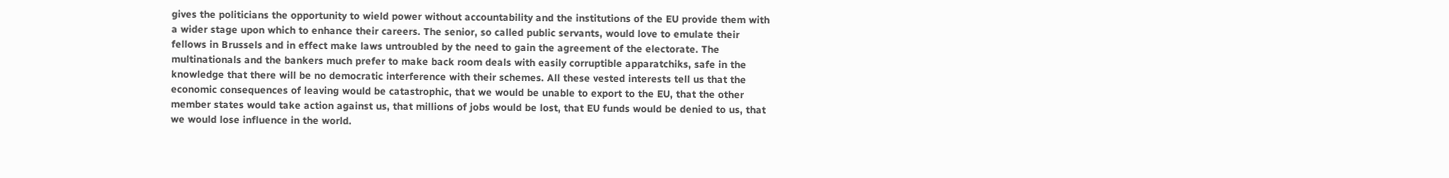gives the politicians the opportunity to wield power without accountability and the institutions of the EU provide them with a wider stage upon which to enhance their careers. The senior, so called public servants, would love to emulate their fellows in Brussels and in effect make laws untroubled by the need to gain the agreement of the electorate. The multinationals and the bankers much prefer to make back room deals with easily corruptible apparatchiks, safe in the knowledge that there will be no democratic interference with their schemes. All these vested interests tell us that the economic consequences of leaving would be catastrophic, that we would be unable to export to the EU, that the other member states would take action against us, that millions of jobs would be lost, that EU funds would be denied to us, that we would lose influence in the world.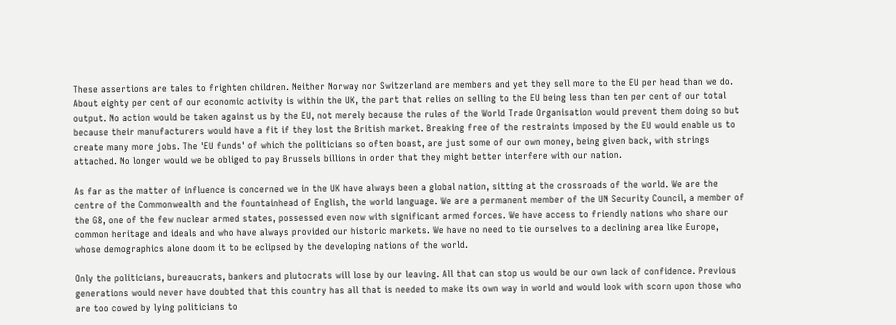These assertions are tales to frighten children. Neither Norway nor Switzerland are members and yet they sell more to the EU per head than we do. About eighty per cent of our economic activity is within the UK, the part that relies on selling to the EU being less than ten per cent of our total output. No action would be taken against us by the EU, not merely because the rules of the World Trade Organisation would prevent them doing so but because their manufacturers would have a fit if they lost the British market. Breaking free of the restraints imposed by the EU would enable us to create many more jobs. The 'EU funds' of which the politicians so often boast, are just some of our own money, being given back, with strings attached. No longer would we be obliged to pay Brussels billions in order that they might better interfere with our nation.

As far as the matter of influence is concerned we in the UK have always been a global nation, sitting at the crossroads of the world. We are the centre of the Commonwealth and the fountainhead of English, the world language. We are a permanent member of the UN Security Council, a member of the G8, one of the few nuclear armed states, possessed even now with significant armed forces. We have access to friendly nations who share our common heritage and ideals and who have always provided our historic markets. We have no need to tie ourselves to a declining area like Europe, whose demographics alone doom it to be eclipsed by the developing nations of the world.

Only the politicians, bureaucrats, bankers and plutocrats will lose by our leaving. All that can stop us would be our own lack of confidence. Previous generations would never have doubted that this country has all that is needed to make its own way in world and would look with scorn upon those who are too cowed by lying politicians to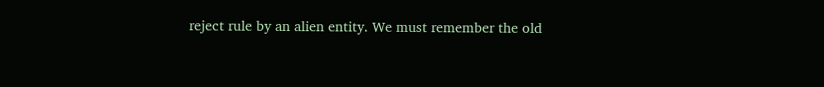reject rule by an alien entity. We must remember the old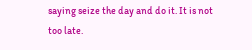saying seize the day and do it. It is not too late.